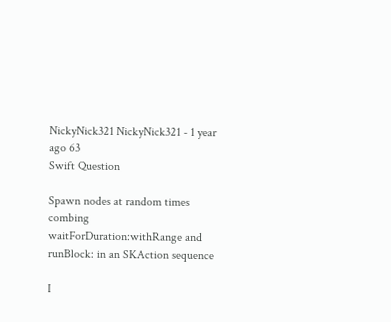NickyNick321 NickyNick321 - 1 year ago 63
Swift Question

Spawn nodes at random times combing waitForDuration:withRange and runBlock: in an SKAction sequence

I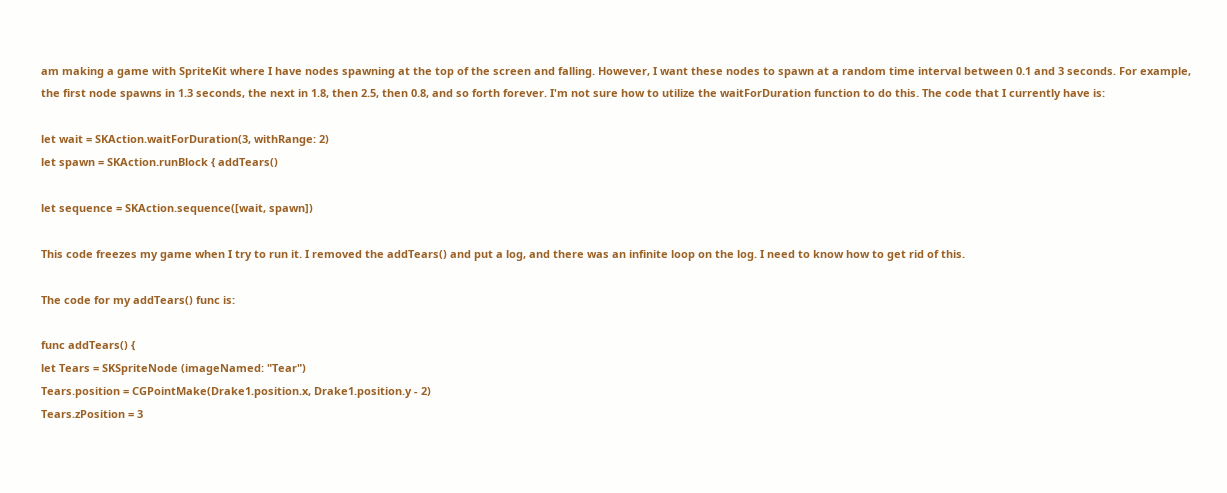am making a game with SpriteKit where I have nodes spawning at the top of the screen and falling. However, I want these nodes to spawn at a random time interval between 0.1 and 3 seconds. For example, the first node spawns in 1.3 seconds, the next in 1.8, then 2.5, then 0.8, and so forth forever. I'm not sure how to utilize the waitForDuration function to do this. The code that I currently have is:

let wait = SKAction.waitForDuration(3, withRange: 2)
let spawn = SKAction.runBlock { addTears()

let sequence = SKAction.sequence([wait, spawn])

This code freezes my game when I try to run it. I removed the addTears() and put a log, and there was an infinite loop on the log. I need to know how to get rid of this.

The code for my addTears() func is:

func addTears() {
let Tears = SKSpriteNode (imageNamed: "Tear")
Tears.position = CGPointMake(Drake1.position.x, Drake1.position.y - 2)
Tears.zPosition = 3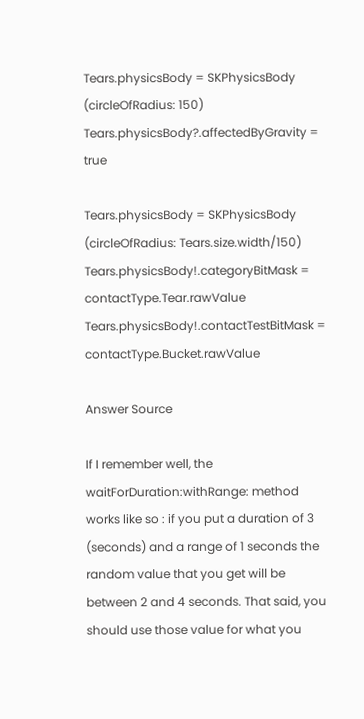Tears.physicsBody = SKPhysicsBody (circleOfRadius: 150)
Tears.physicsBody?.affectedByGravity = true

Tears.physicsBody = SKPhysicsBody (circleOfRadius: Tears.size.width/150)
Tears.physicsBody!.categoryBitMask = contactType.Tear.rawValue
Tears.physicsBody!.contactTestBitMask = contactType.Bucket.rawValue

Answer Source

If I remember well, the waitForDuration:withRange: method works like so : if you put a duration of 3 (seconds) and a range of 1 seconds the random value that you get will be between 2 and 4 seconds. That said, you should use those value for what you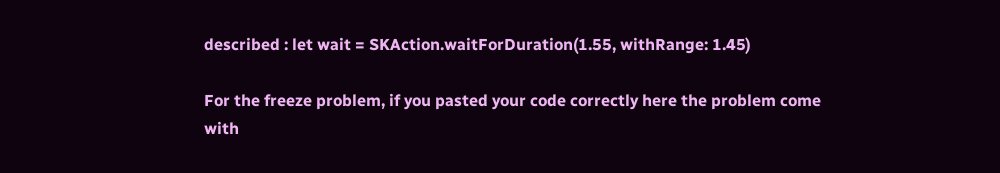described : let wait = SKAction.waitForDuration(1.55, withRange: 1.45)

For the freeze problem, if you pasted your code correctly here the problem come with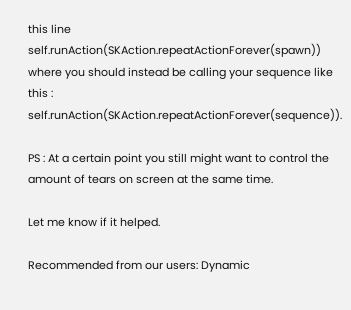this line self.runAction(SKAction.repeatActionForever(spawn)) where you should instead be calling your sequence like this : self.runAction(SKAction.repeatActionForever(sequence)).

PS : At a certain point you still might want to control the amount of tears on screen at the same time.

Let me know if it helped.

Recommended from our users: Dynamic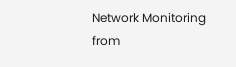Network Monitoring from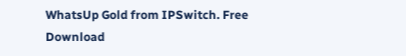WhatsUp Gold from IPSwitch. Free Download